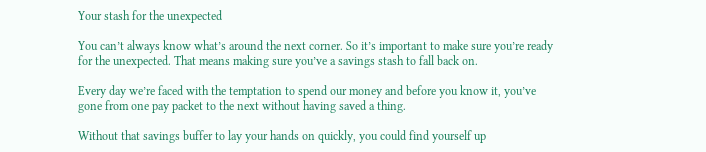Your stash for the unexpected

You can’t always know what’s around the next corner. So it’s important to make sure you’re ready for the unexpected. That means making sure you’ve a savings stash to fall back on.

Every day we’re faced with the temptation to spend our money and before you know it, you’ve gone from one pay packet to the next without having saved a thing.

Without that savings buffer to lay your hands on quickly, you could find yourself up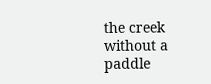the creek without a paddle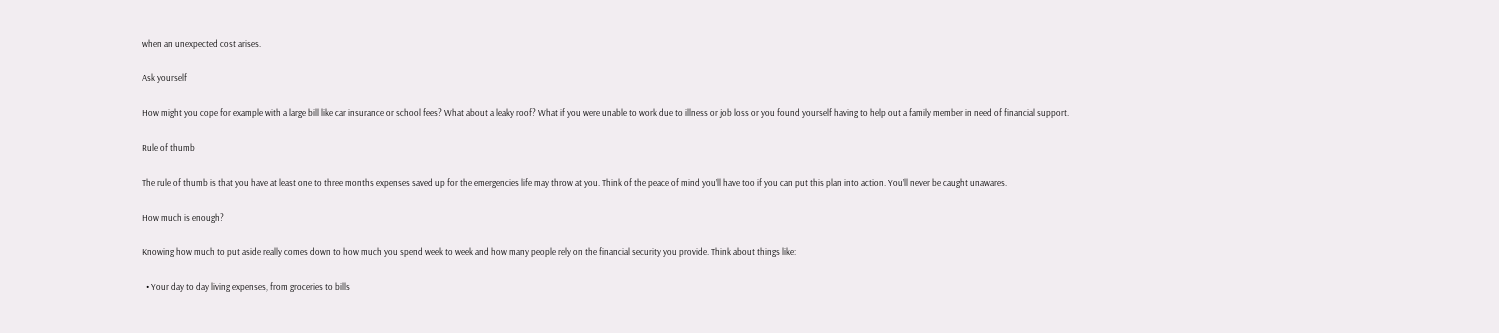when an unexpected cost arises.

Ask yourself

How might you cope for example with a large bill like car insurance or school fees? What about a leaky roof? What if you were unable to work due to illness or job loss or you found yourself having to help out a family member in need of financial support.

Rule of thumb

The rule of thumb is that you have at least one to three months expenses saved up for the emergencies life may throw at you. Think of the peace of mind you’ll have too if you can put this plan into action. You’ll never be caught unawares.

How much is enough?

Knowing how much to put aside really comes down to how much you spend week to week and how many people rely on the financial security you provide. Think about things like:

  • Your day to day living expenses, from groceries to bills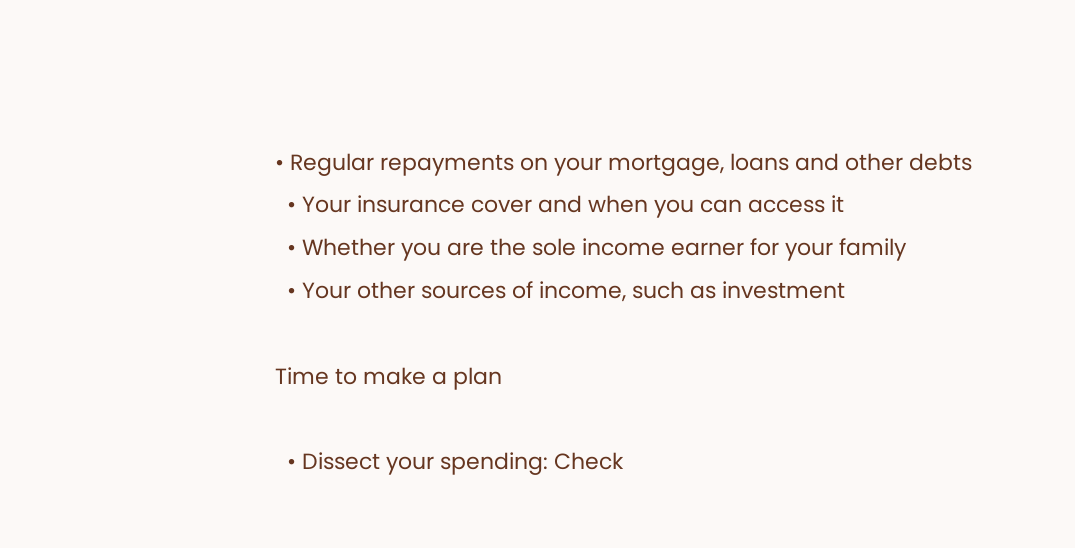• Regular repayments on your mortgage, loans and other debts
  • Your insurance cover and when you can access it
  • Whether you are the sole income earner for your family
  • Your other sources of income, such as investment

Time to make a plan

  • Dissect your spending: Check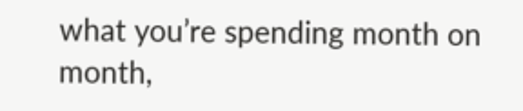what you’re spending month on month,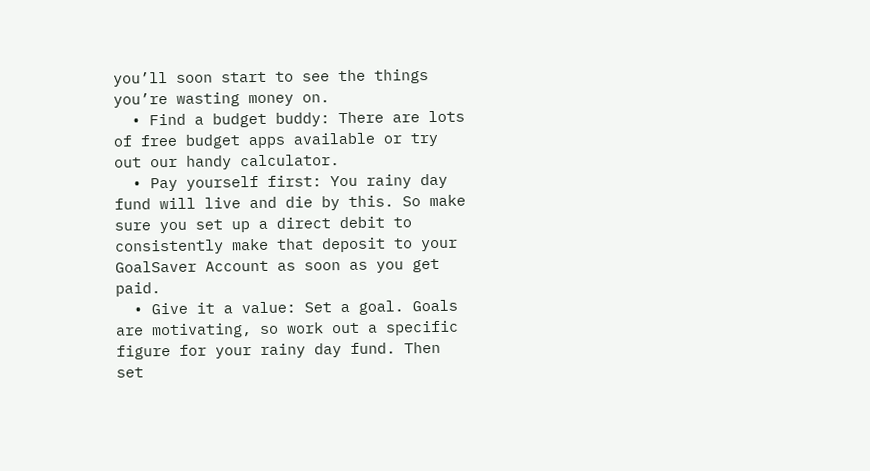you’ll soon start to see the things you’re wasting money on.
  • Find a budget buddy: There are lots of free budget apps available or try out our handy calculator.
  • Pay yourself first: You rainy day fund will live and die by this. So make sure you set up a direct debit to consistently make that deposit to your GoalSaver Account as soon as you get paid.
  • Give it a value: Set a goal. Goals are motivating, so work out a specific figure for your rainy day fund. Then set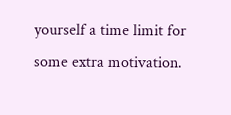yourself a time limit for some extra motivation.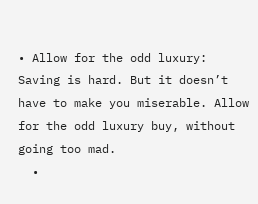• Allow for the odd luxury: Saving is hard. But it doesn’t have to make you miserable. Allow for the odd luxury buy, without going too mad.
  •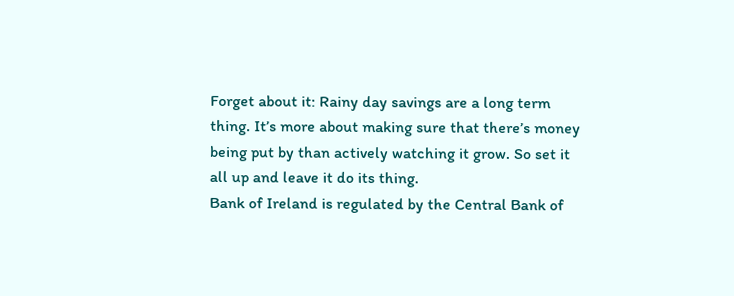Forget about it: Rainy day savings are a long term thing. It’s more about making sure that there’s money being put by than actively watching it grow. So set it all up and leave it do its thing.
Bank of Ireland is regulated by the Central Bank of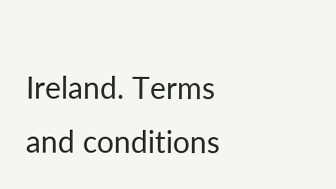Ireland. Terms and conditions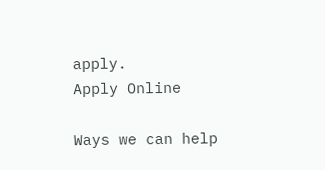apply.
Apply Online

Ways we can help